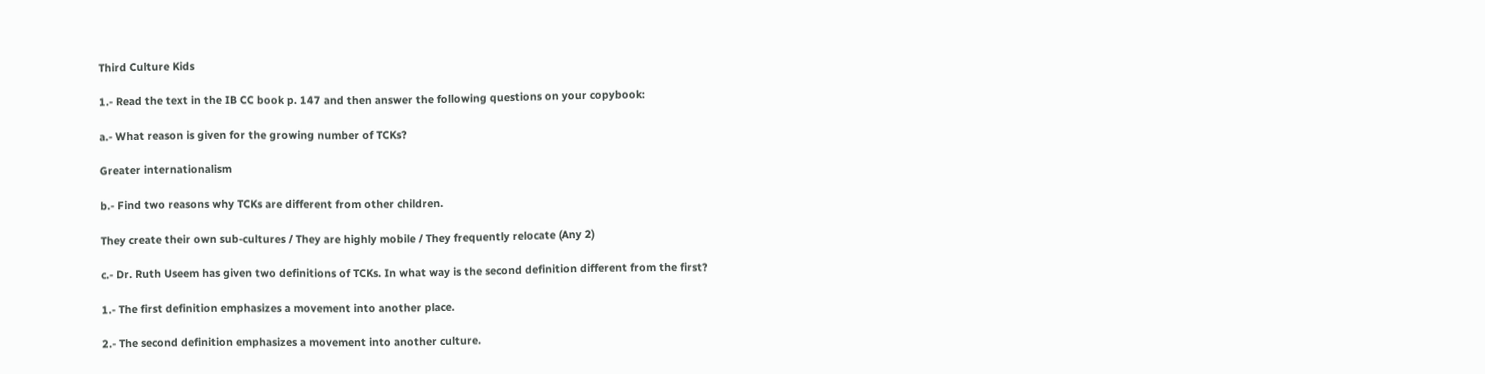Third Culture Kids

1.- Read the text in the IB CC book p. 147 and then answer the following questions on your copybook:

a.- What reason is given for the growing number of TCKs?

Greater internationalism

b.- Find two reasons why TCKs are different from other children.

They create their own sub-cultures / They are highly mobile / They frequently relocate (Any 2)

c.- Dr. Ruth Useem has given two definitions of TCKs. In what way is the second definition different from the first?

1.- The first definition emphasizes a movement into another place.

2.- The second definition emphasizes a movement into another culture.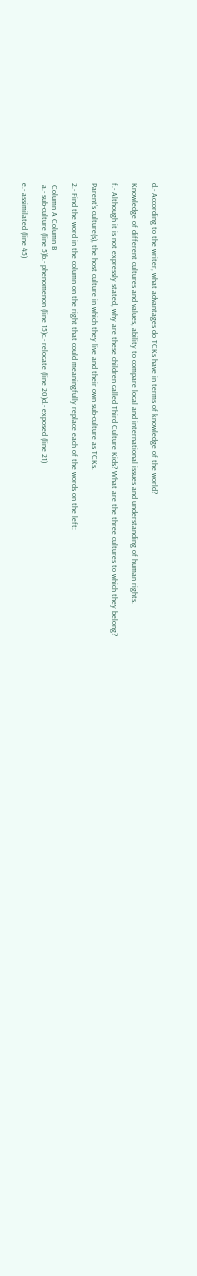d.- According to the writer, what advantages do TCKs have in terms of knowledge of the world?

Knowledge of different cultures and values, ability to compare local and international issues and understanding of human rights.

f.- Although it is not expressly stated, why are these children called Third Culture Kids? What are the three cultures to which they belong?

Parent’s culture(s), the host culture in which they live and their own sub-culture as TCKs.

2.- Find the word in the column on the right that could meaningfully replace each of the words on the left:

 Column A Column B
 a.- sub-culture (line 5)b.- phenomenon (line 15)c.- relocate (line 20)d.- exposed (line 21)

e.- assimilated (line 45)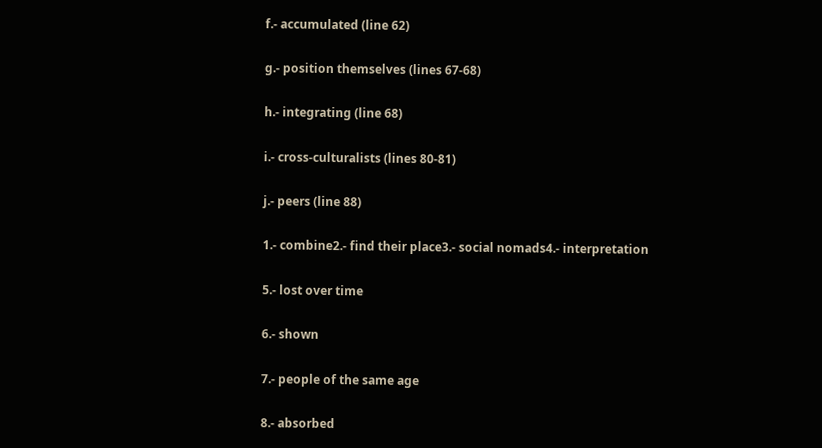f.- accumulated (line 62)

g.- position themselves (lines 67-68)

h.- integrating (line 68)

i.- cross-culturalists (lines 80-81)

j.- peers (line 88)

1.- combine2.- find their place3.- social nomads4.- interpretation

5.- lost over time

6.- shown

7.- people of the same age

8.- absorbed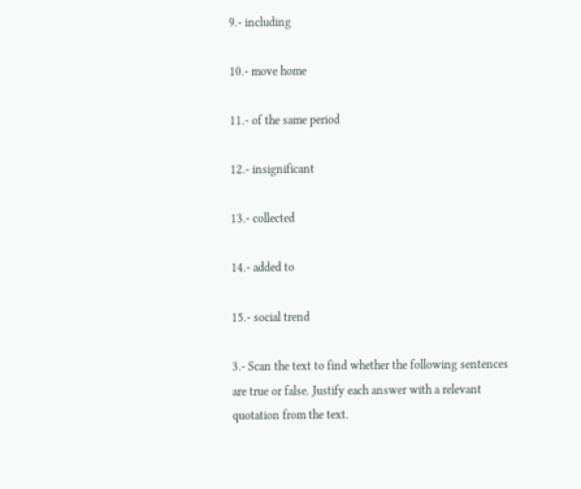9.- including

10.- move home

11.- of the same period

12.- insignificant

13.- collected

14.- added to

15.- social trend

3.- Scan the text to find whether the following sentences are true or false. Justify each answer with a relevant quotation from the text.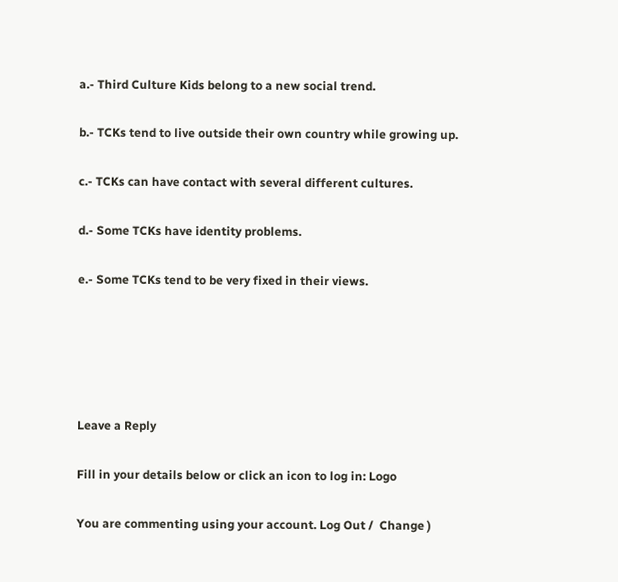a.- Third Culture Kids belong to a new social trend.

b.- TCKs tend to live outside their own country while growing up.

c.- TCKs can have contact with several different cultures.

d.- Some TCKs have identity problems.

e.- Some TCKs tend to be very fixed in their views.





Leave a Reply

Fill in your details below or click an icon to log in: Logo

You are commenting using your account. Log Out /  Change )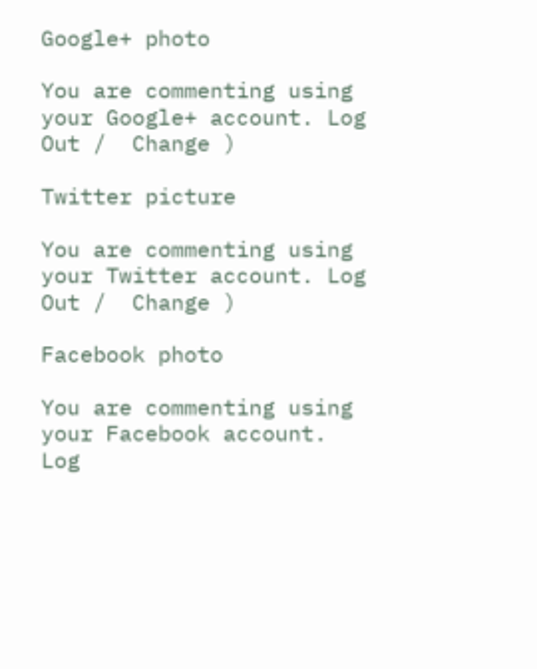Google+ photo

You are commenting using your Google+ account. Log Out /  Change )

Twitter picture

You are commenting using your Twitter account. Log Out /  Change )

Facebook photo

You are commenting using your Facebook account. Log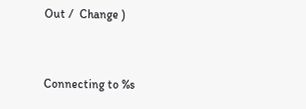Out /  Change )


Connecting to %s